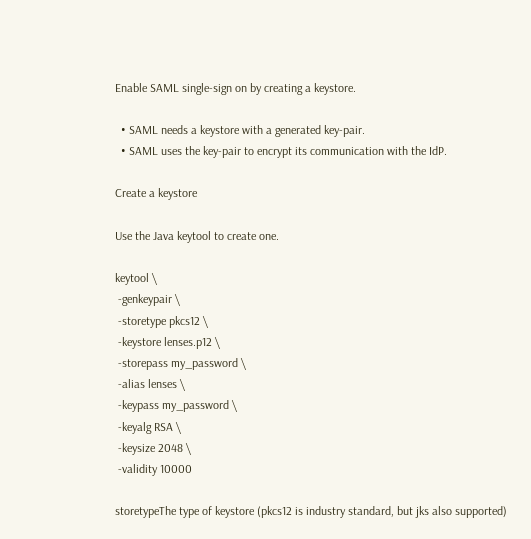Enable SAML single-sign on by creating a keystore.

  • SAML needs a keystore with a generated key-pair.
  • SAML uses the key-pair to encrypt its communication with the IdP.

Create a keystore

Use the Java keytool to create one.

keytool \
 -genkeypair \
 -storetype pkcs12 \
 -keystore lenses.p12 \
 -storepass my_password \
 -alias lenses \
 -keypass my_password \
 -keyalg RSA \
 -keysize 2048 \
 -validity 10000

storetypeThe type of keystore (pkcs12 is industry standard, but jks also supported)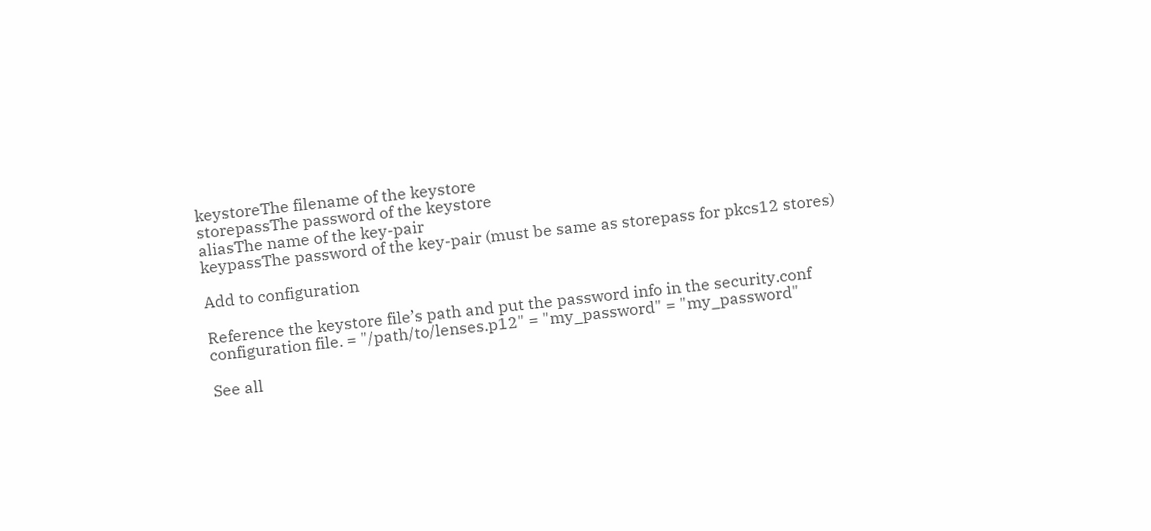keystoreThe filename of the keystore
storepassThe password of the keystore
aliasThe name of the key-pair
keypassThe password of the key-pair (must be same as storepass for pkcs12 stores)

Add to configuration

Reference the keystore file’s path and put the password info in the security.conf configuration file. = "/path/to/lenses.p12" = "my_password" = "my_password"

See all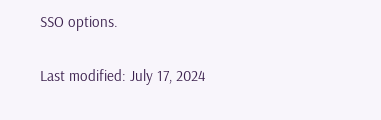SSO options.

Last modified: July 17, 2024